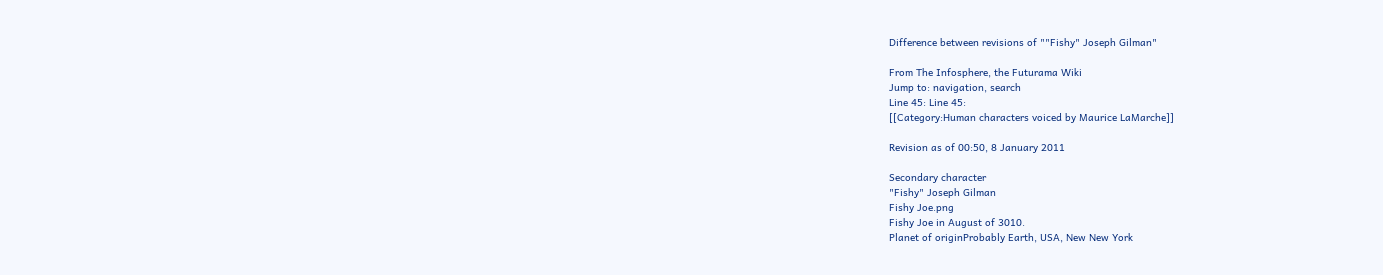Difference between revisions of ""Fishy" Joseph Gilman"

From The Infosphere, the Futurama Wiki
Jump to: navigation, search
Line 45: Line 45:
[[Category:Human characters voiced by Maurice LaMarche]]

Revision as of 00:50, 8 January 2011

Secondary character
"Fishy" Joseph Gilman
Fishy Joe.png
Fishy Joe in August of 3010.
Planet of originProbably Earth, USA, New New York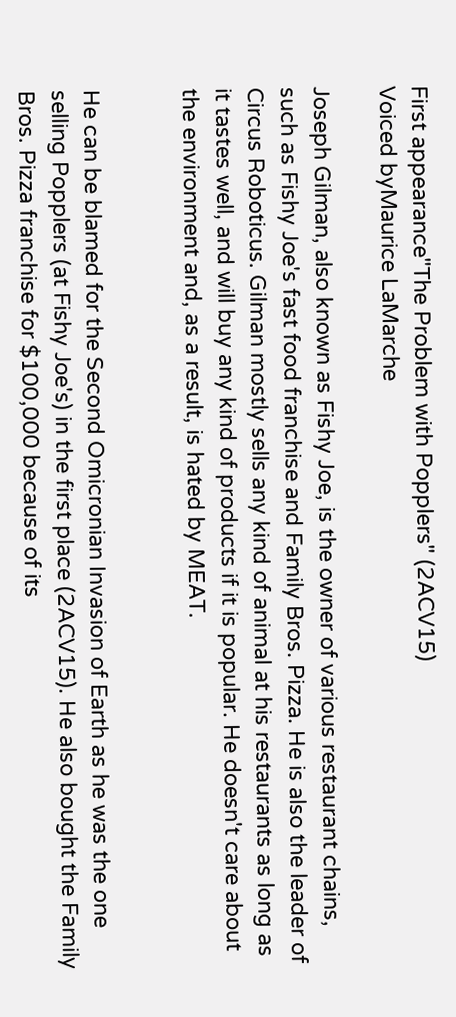First appearance"The Problem with Popplers" (2ACV15)
Voiced byMaurice LaMarche

Joseph Gilman, also known as Fishy Joe, is the owner of various restaurant chains, such as Fishy Joe's fast food franchise and Family Bros. Pizza. He is also the leader of Circus Roboticus. Gilman mostly sells any kind of animal at his restaurants as long as it tastes well, and will buy any kind of products if it is popular. He doesn't care about the environment and, as a result, is hated by MEAT.


He can be blamed for the Second Omicronian Invasion of Earth as he was the one selling Popplers (at Fishy Joe's) in the first place (2ACV15). He also bought the Family Bros. Pizza franchise for $100,000 because of its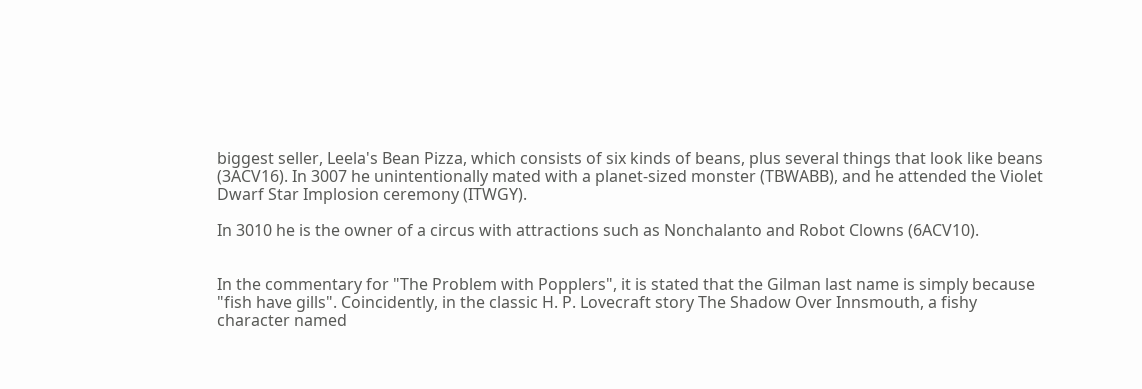biggest seller, Leela's Bean Pizza, which consists of six kinds of beans, plus several things that look like beans (3ACV16). In 3007 he unintentionally mated with a planet-sized monster (TBWABB), and he attended the Violet Dwarf Star Implosion ceremony (ITWGY).

In 3010 he is the owner of a circus with attractions such as Nonchalanto and Robot Clowns (6ACV10).


In the commentary for "The Problem with Popplers", it is stated that the Gilman last name is simply because "fish have gills". Coincidently, in the classic H. P. Lovecraft story The Shadow Over Innsmouth, a fishy character named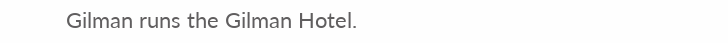Gilman runs the Gilman Hotel.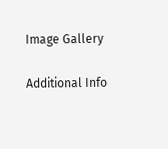Image Gallery

Additional Info